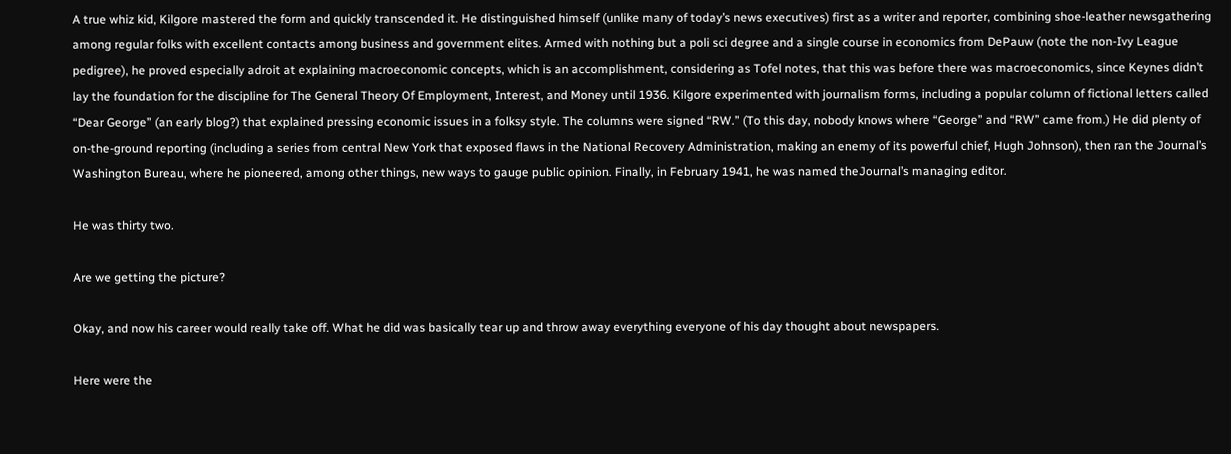A true whiz kid, Kilgore mastered the form and quickly transcended it. He distinguished himself (unlike many of today’s news executives) first as a writer and reporter, combining shoe-leather newsgathering among regular folks with excellent contacts among business and government elites. Armed with nothing but a poli sci degree and a single course in economics from DePauw (note the non-Ivy League pedigree), he proved especially adroit at explaining macroeconomic concepts, which is an accomplishment, considering as Tofel notes, that this was before there was macroeconomics, since Keynes didn’t lay the foundation for the discipline for The General Theory Of Employment, Interest, and Money until 1936. Kilgore experimented with journalism forms, including a popular column of fictional letters called “Dear George” (an early blog?) that explained pressing economic issues in a folksy style. The columns were signed “RW.” (To this day, nobody knows where “George” and “RW” came from.) He did plenty of on-the-ground reporting (including a series from central New York that exposed flaws in the National Recovery Administration, making an enemy of its powerful chief, Hugh Johnson), then ran the Journal’s Washington Bureau, where he pioneered, among other things, new ways to gauge public opinion. Finally, in February 1941, he was named theJournal’s managing editor.

He was thirty two.

Are we getting the picture?

Okay, and now his career would really take off. What he did was basically tear up and throw away everything everyone of his day thought about newspapers.

Here were the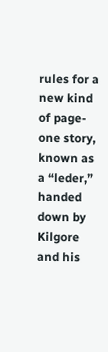rules for a new kind of page-one story, known as a “leder,” handed down by Kilgore and his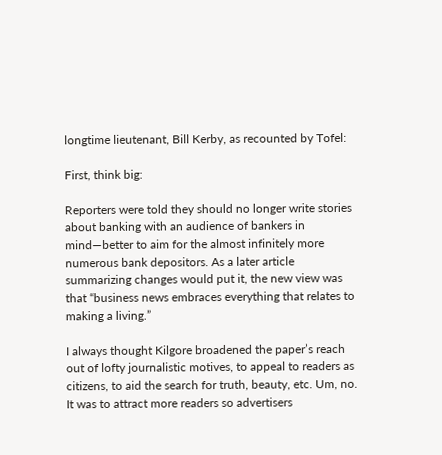longtime lieutenant, Bill Kerby, as recounted by Tofel:

First, think big:

Reporters were told they should no longer write stories about banking with an audience of bankers in mind—better to aim for the almost infinitely more numerous bank depositors. As a later article summarizing changes would put it, the new view was that “business news embraces everything that relates to making a living.”

I always thought Kilgore broadened the paper’s reach out of lofty journalistic motives, to appeal to readers as citizens, to aid the search for truth, beauty, etc. Um, no. It was to attract more readers so advertisers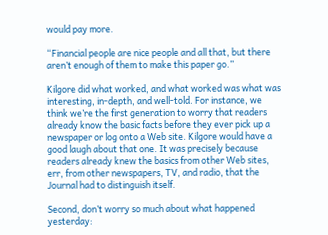would pay more.

“Financial people are nice people and all that, but there aren’t enough of them to make this paper go.”

Kilgore did what worked, and what worked was what was interesting, in-depth, and well-told. For instance, we think we’re the first generation to worry that readers already know the basic facts before they ever pick up a newspaper or log onto a Web site. Kilgore would have a good laugh about that one. It was precisely because readers already knew the basics from other Web sites, err, from other newspapers, TV, and radio, that the Journal had to distinguish itself.

Second, don’t worry so much about what happened yesterday: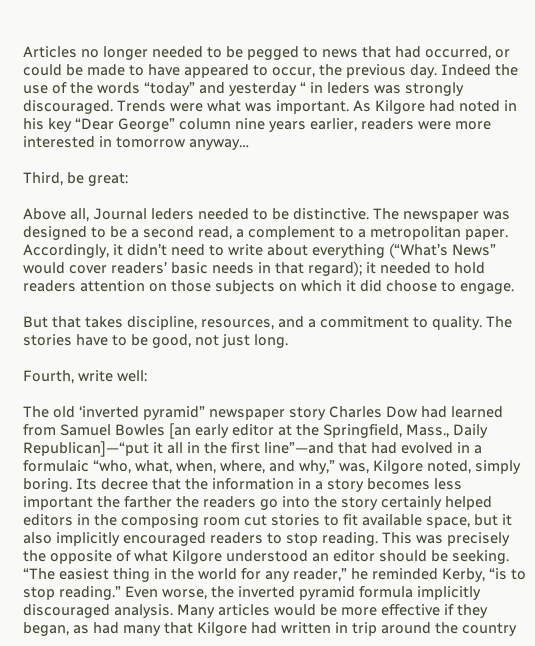Articles no longer needed to be pegged to news that had occurred, or could be made to have appeared to occur, the previous day. Indeed the use of the words “today” and yesterday “ in leders was strongly discouraged. Trends were what was important. As Kilgore had noted in his key “Dear George” column nine years earlier, readers were more interested in tomorrow anyway…

Third, be great:

Above all, Journal leders needed to be distinctive. The newspaper was designed to be a second read, a complement to a metropolitan paper. Accordingly, it didn’t need to write about everything (“What’s News” would cover readers’ basic needs in that regard); it needed to hold readers attention on those subjects on which it did choose to engage.

But that takes discipline, resources, and a commitment to quality. The stories have to be good, not just long.

Fourth, write well:

The old ‘inverted pyramid” newspaper story Charles Dow had learned from Samuel Bowles [an early editor at the Springfield, Mass., Daily Republican]—“put it all in the first line”—and that had evolved in a formulaic “who, what, when, where, and why,” was, Kilgore noted, simply boring. Its decree that the information in a story becomes less important the farther the readers go into the story certainly helped editors in the composing room cut stories to fit available space, but it also implicitly encouraged readers to stop reading. This was precisely the opposite of what Kilgore understood an editor should be seeking. “The easiest thing in the world for any reader,” he reminded Kerby, “is to stop reading.” Even worse, the inverted pyramid formula implicitly discouraged analysis. Many articles would be more effective if they began, as had many that Kilgore had written in trip around the country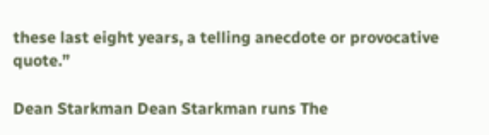these last eight years, a telling anecdote or provocative quote.”

Dean Starkman Dean Starkman runs The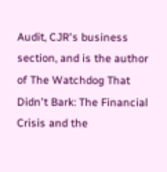Audit, CJR's business section, and is the author of The Watchdog That Didn't Bark: The Financial Crisis and the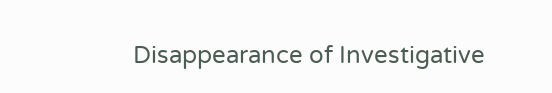Disappearance of Investigative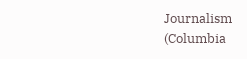Journalism (Columbia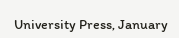University Press, January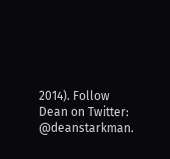2014). Follow Dean on Twitter: @deanstarkman.